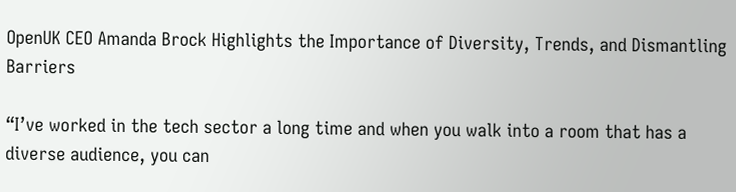OpenUK CEO Amanda Brock Highlights the Importance of Diversity, Trends, and Dismantling Barriers

“I’ve worked in the tech sector a long time and when you walk into a room that has a diverse audience, you can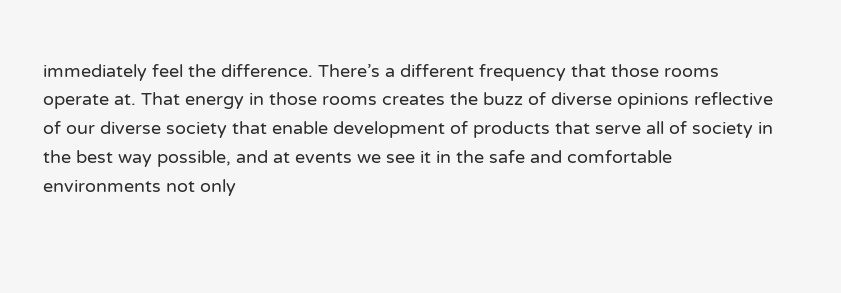immediately feel the difference. There’s a different frequency that those rooms operate at. That energy in those rooms creates the buzz of diverse opinions reflective of our diverse society that enable development of products that serve all of society in the best way possible, and at events we see it in the safe and comfortable environments not only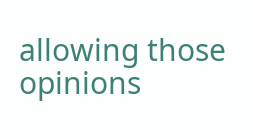allowing those opinions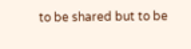to be shared but to be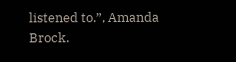listened to.”, Amanda Brock.